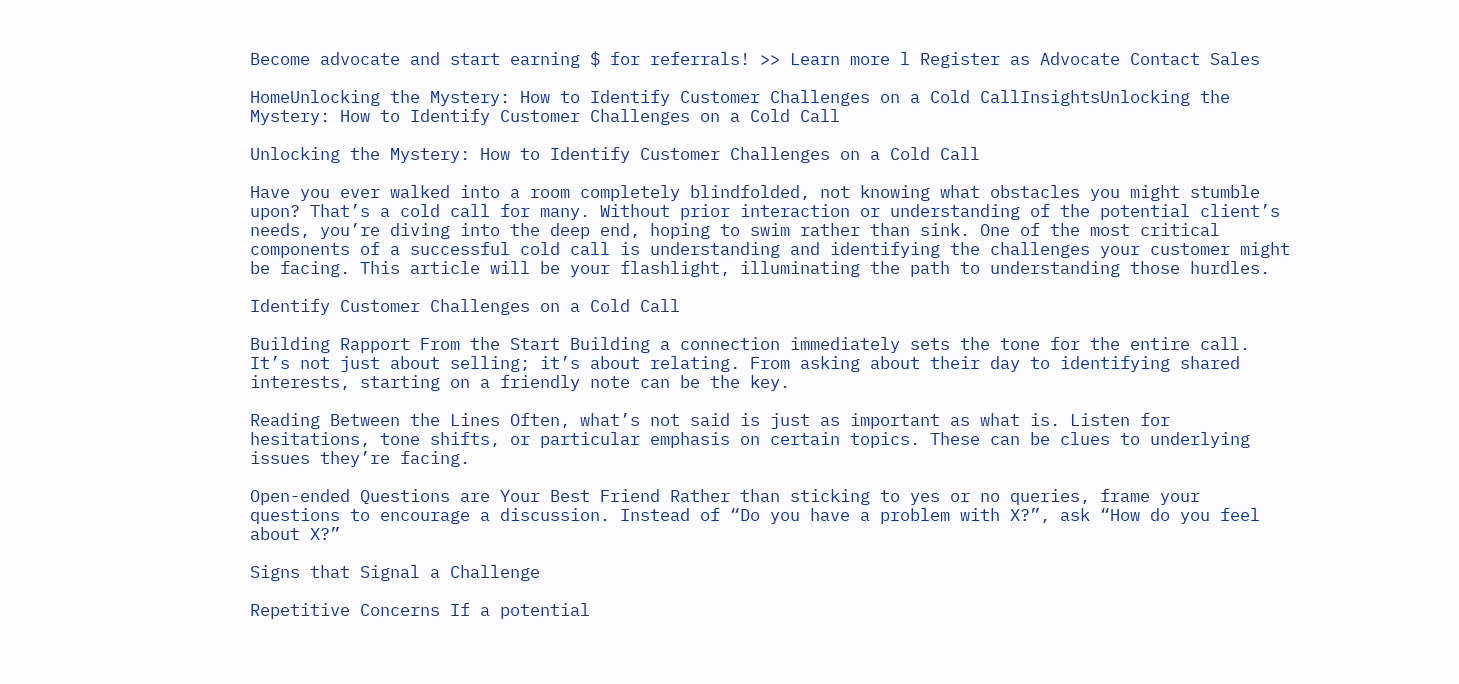Become advocate and start earning $ for referrals! >> Learn more l Register as Advocate Contact Sales

HomeUnlocking the Mystery: How to Identify Customer Challenges on a Cold CallInsightsUnlocking the Mystery: How to Identify Customer Challenges on a Cold Call

Unlocking the Mystery: How to Identify Customer Challenges on a Cold Call

Have you ever walked into a room completely blindfolded, not knowing what obstacles you might stumble upon? That’s a cold call for many. Without prior interaction or understanding of the potential client’s needs, you’re diving into the deep end, hoping to swim rather than sink. One of the most critical components of a successful cold call is understanding and identifying the challenges your customer might be facing. This article will be your flashlight, illuminating the path to understanding those hurdles.

Identify Customer Challenges on a Cold Call

Building Rapport From the Start Building a connection immediately sets the tone for the entire call. It’s not just about selling; it’s about relating. From asking about their day to identifying shared interests, starting on a friendly note can be the key.

Reading Between the Lines Often, what’s not said is just as important as what is. Listen for hesitations, tone shifts, or particular emphasis on certain topics. These can be clues to underlying issues they’re facing.

Open-ended Questions are Your Best Friend Rather than sticking to yes or no queries, frame your questions to encourage a discussion. Instead of “Do you have a problem with X?”, ask “How do you feel about X?”

Signs that Signal a Challenge

Repetitive Concerns If a potential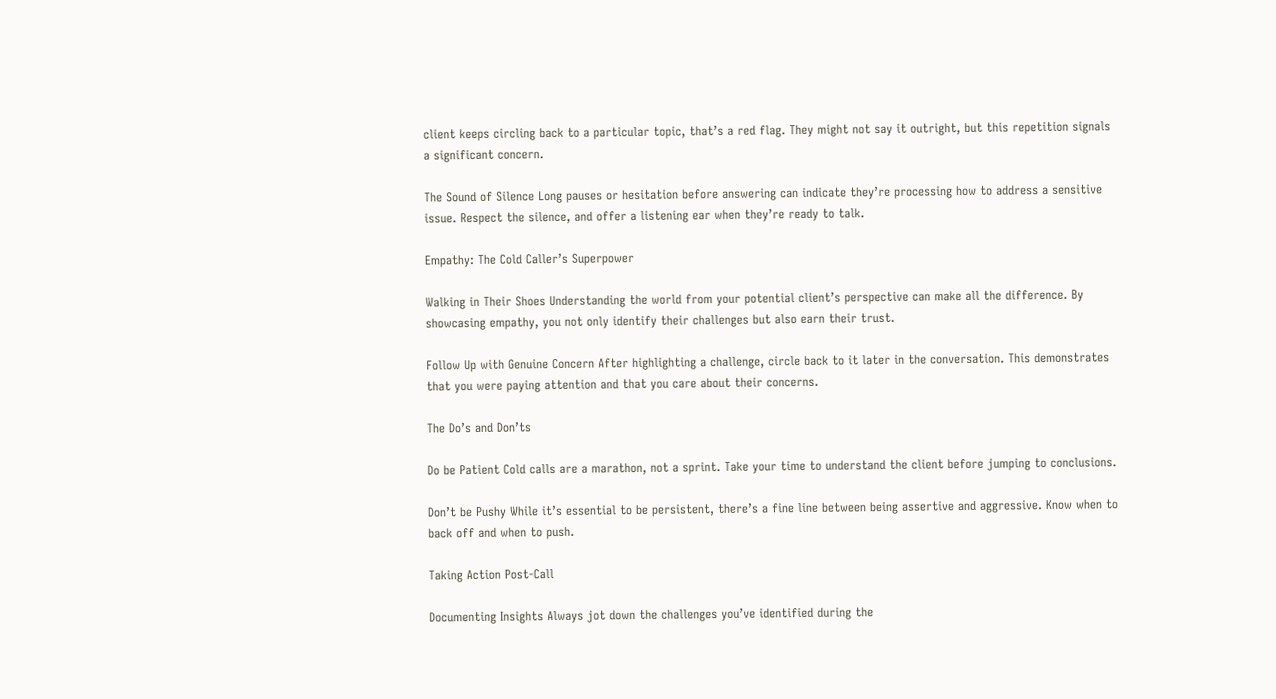client keeps circling back to a particular topic, that’s a red flag. They might not say it outright, but this repetition signals a significant concern.

The Sound of Silence Long pauses or hesitation before answering can indicate they’re processing how to address a sensitive issue. Respect the silence, and offer a listening ear when they’re ready to talk.

Empathy: The Cold Caller’s Superpower

Walking in Their Shoes Understanding the world from your potential client’s perspective can make all the difference. By showcasing empathy, you not only identify their challenges but also earn their trust.

Follow Up with Genuine Concern After highlighting a challenge, circle back to it later in the conversation. This demonstrates that you were paying attention and that you care about their concerns.

The Do’s and Don’ts

Do be Patient Cold calls are a marathon, not a sprint. Take your time to understand the client before jumping to conclusions.

Don’t be Pushy While it’s essential to be persistent, there’s a fine line between being assertive and aggressive. Know when to back off and when to push.

Taking Action Post-Call

Documenting Insights Always jot down the challenges you’ve identified during the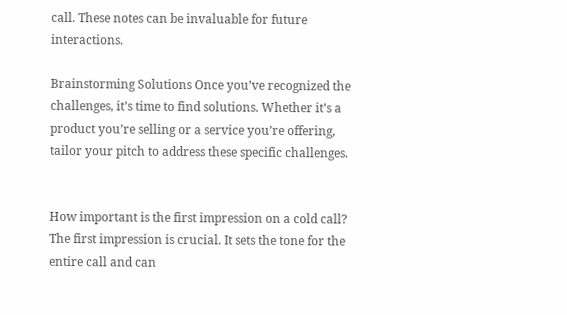call. These notes can be invaluable for future interactions.

Brainstorming Solutions Once you’ve recognized the challenges, it’s time to find solutions. Whether it’s a product you’re selling or a service you’re offering, tailor your pitch to address these specific challenges.


How important is the first impression on a cold call? The first impression is crucial. It sets the tone for the entire call and can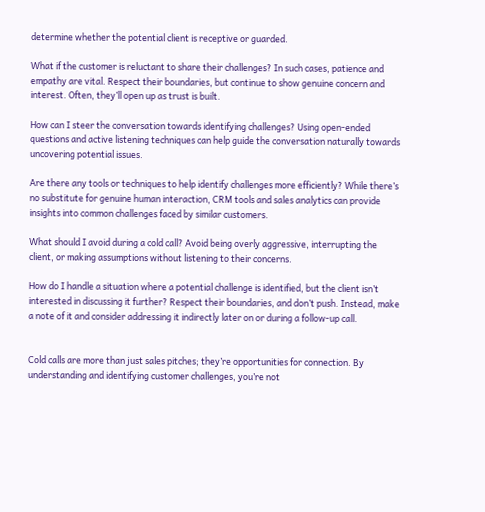determine whether the potential client is receptive or guarded.

What if the customer is reluctant to share their challenges? In such cases, patience and empathy are vital. Respect their boundaries, but continue to show genuine concern and interest. Often, they’ll open up as trust is built.

How can I steer the conversation towards identifying challenges? Using open-ended questions and active listening techniques can help guide the conversation naturally towards uncovering potential issues.

Are there any tools or techniques to help identify challenges more efficiently? While there’s no substitute for genuine human interaction, CRM tools and sales analytics can provide insights into common challenges faced by similar customers.

What should I avoid during a cold call? Avoid being overly aggressive, interrupting the client, or making assumptions without listening to their concerns.

How do I handle a situation where a potential challenge is identified, but the client isn’t interested in discussing it further? Respect their boundaries, and don’t push. Instead, make a note of it and consider addressing it indirectly later on or during a follow-up call.


Cold calls are more than just sales pitches; they’re opportunities for connection. By understanding and identifying customer challenges, you’re not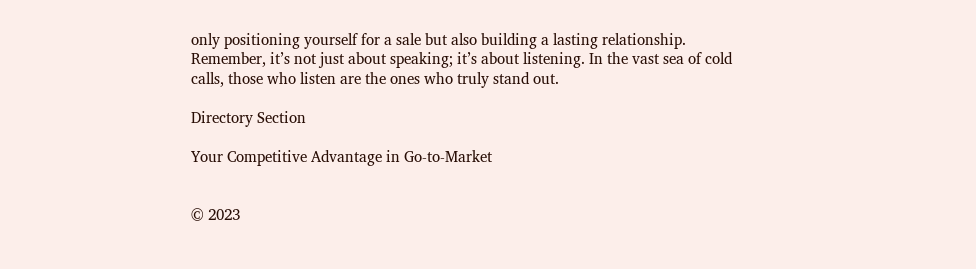only positioning yourself for a sale but also building a lasting relationship. Remember, it’s not just about speaking; it’s about listening. In the vast sea of cold calls, those who listen are the ones who truly stand out.

Directory Section

Your Competitive Advantage in Go-to-Market


© 2023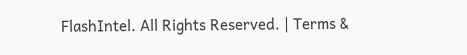FlashIntel. All Rights Reserved. | Terms &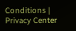Conditions | Privacy Center